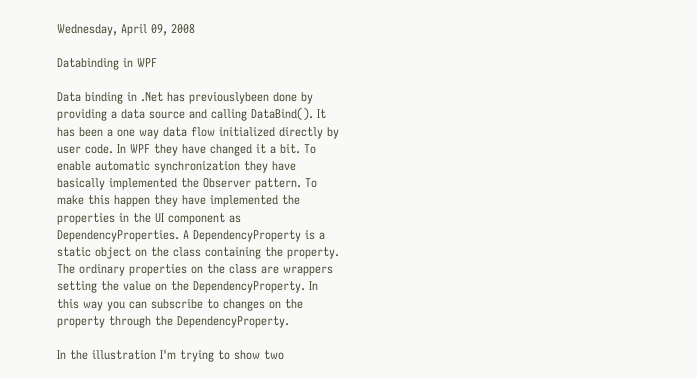Wednesday, April 09, 2008

Databinding in WPF

Data binding in .Net has previouslybeen done by providing a data source and calling DataBind(). It has been a one way data flow initialized directly by user code. In WPF they have changed it a bit. To enable automatic synchronization they have basically implemented the Observer pattern. To make this happen they have implemented the properties in the UI component as DependencyProperties. A DependencyProperty is a static object on the class containing the property. The ordinary properties on the class are wrappers setting the value on the DependencyProperty. In this way you can subscribe to changes on the property through the DependencyProperty.

In the illustration I'm trying to show two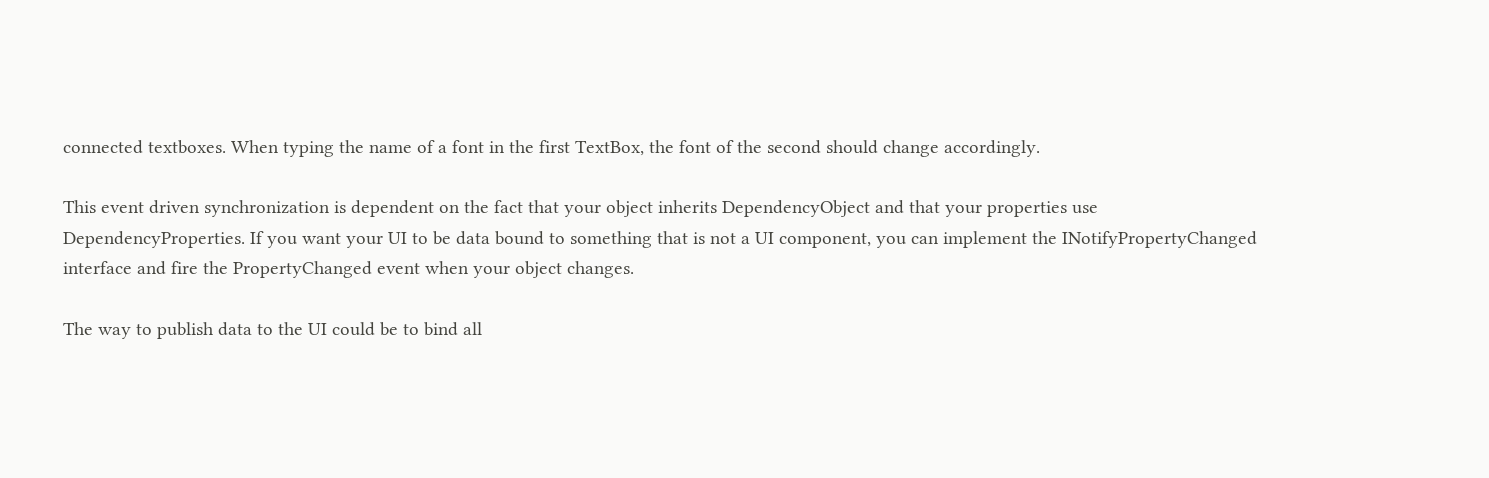connected textboxes. When typing the name of a font in the first TextBox, the font of the second should change accordingly.

This event driven synchronization is dependent on the fact that your object inherits DependencyObject and that your properties use DependencyProperties. If you want your UI to be data bound to something that is not a UI component, you can implement the INotifyPropertyChanged interface and fire the PropertyChanged event when your object changes.

The way to publish data to the UI could be to bind all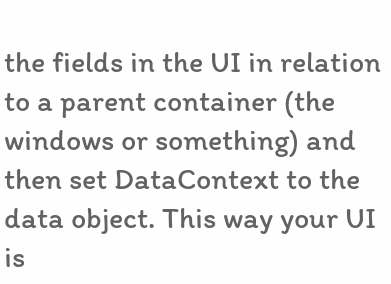the fields in the UI in relation to a parent container (the windows or something) and then set DataContext to the data object. This way your UI is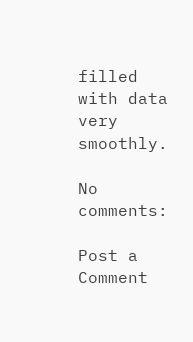filled with data very smoothly.

No comments:

Post a Comment